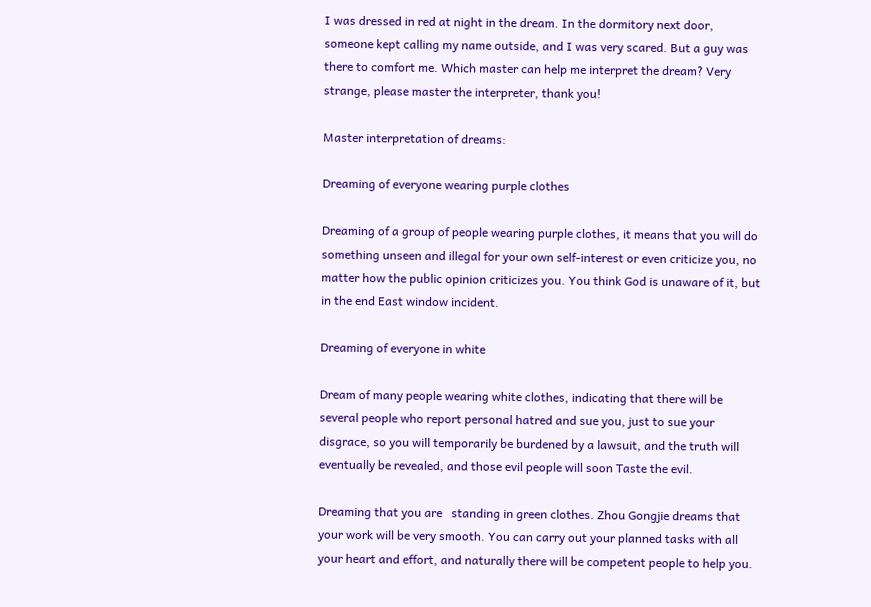I was dressed in red at night in the dream. In the dormitory next door, someone kept calling my name outside, and I was very scared. But a guy was there to comfort me. Which master can help me interpret the dream? Very strange, please master the interpreter, thank you!

Master interpretation of dreams:

Dreaming of everyone wearing purple clothes

Dreaming of a group of people wearing purple clothes, it means that you will do something unseen and illegal for your own self-interest or even criticize you, no matter how the public opinion criticizes you. You think God is unaware of it, but in the end East window incident.

Dreaming of everyone in white

Dream of many people wearing white clothes, indicating that there will be several people who report personal hatred and sue you, just to sue your disgrace, so you will temporarily be burdened by a lawsuit, and the truth will eventually be revealed, and those evil people will soon Taste the evil.

Dreaming that you are   standing in green clothes. Zhou Gongjie dreams that your work will be very smooth. You can carry out your planned tasks with all your heart and effort, and naturally there will be competent people to help you.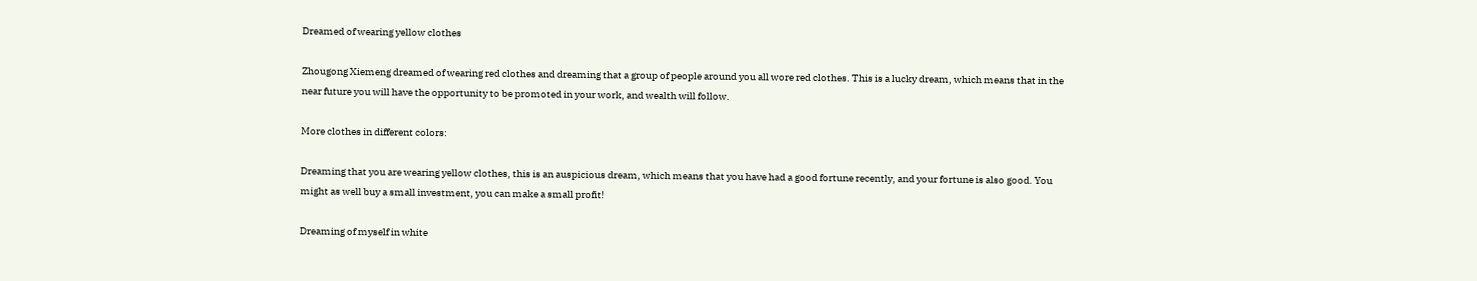Dreamed of wearing yellow clothes

Zhougong Xiemeng dreamed of wearing red clothes and dreaming that a group of people around you all wore red clothes. This is a lucky dream, which means that in the near future you will have the opportunity to be promoted in your work, and wealth will follow.

More clothes in different colors:

Dreaming that you are wearing yellow clothes, this is an auspicious dream, which means that you have had a good fortune recently, and your fortune is also good. You might as well buy a small investment, you can make a small profit!

Dreaming of myself in white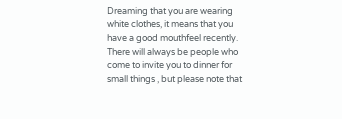Dreaming that you are wearing white clothes, it means that you have a good mouthfeel recently. There will always be people who come to invite you to dinner for small things , but please note that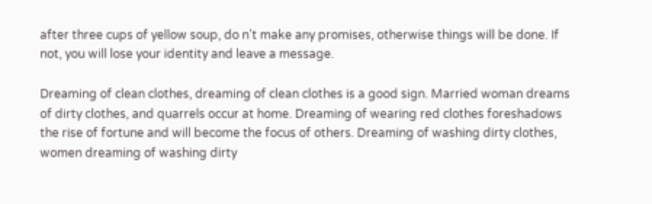after three cups of yellow soup, do n’t make any promises, otherwise things will be done. If not, you will lose your identity and leave a message.

Dreaming of clean clothes, dreaming of clean clothes is a good sign. Married woman dreams of dirty clothes, and quarrels occur at home. Dreaming of wearing red clothes foreshadows the rise of fortune and will become the focus of others. Dreaming of washing dirty clothes, women dreaming of washing dirty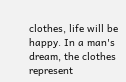clothes, life will be happy. In a man's dream, the clothes represent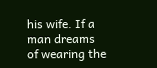his wife. If a man dreams of wearing the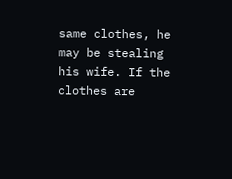same clothes, he may be stealing his wife. If the clothes are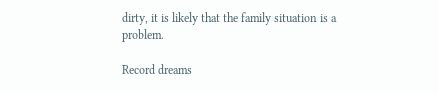dirty, it is likely that the family situation is a problem.

Record dreams